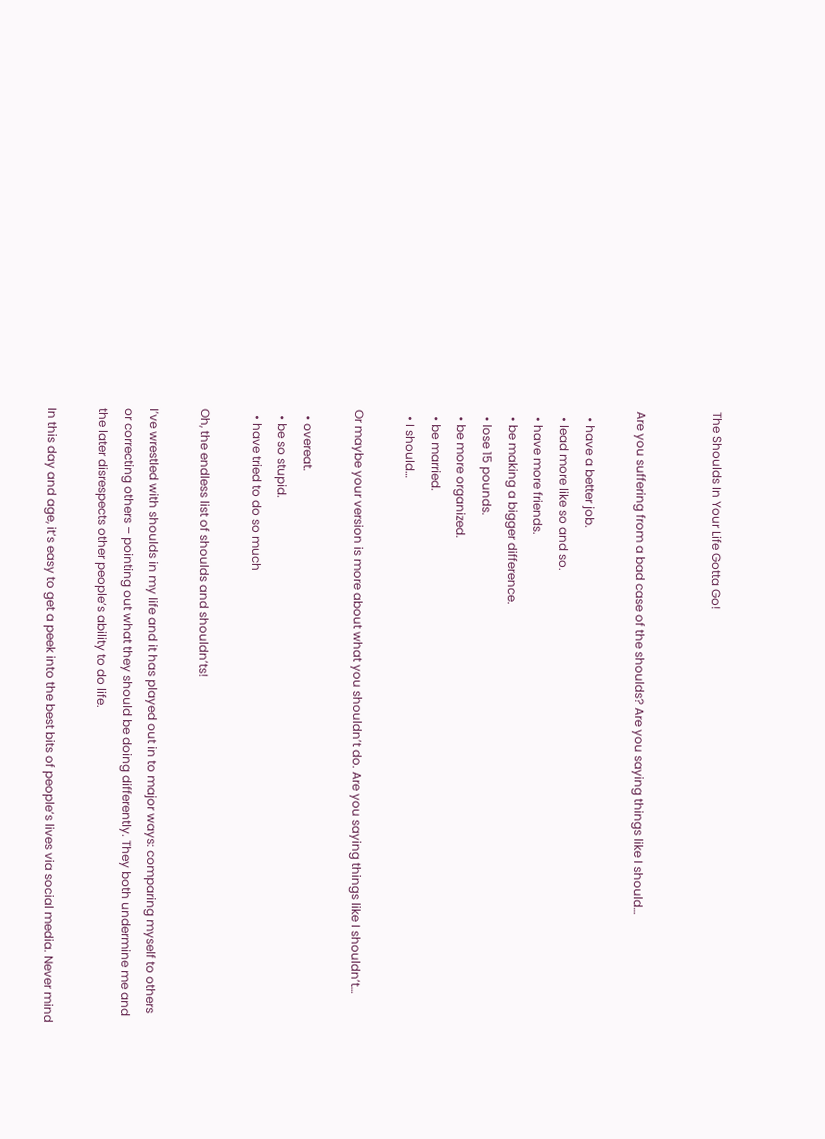The Shoulds In Your Life Gotta Go!


Are you suffering from a bad case of the shoulds? Are you saying things like I should…

  • have a better job.
  • lead more like so and so.
  • have more friends.
  • be making a bigger difference.
  • lose 15 pounds.
  • be more organized.
  • be married.
  • I should…

Or maybe your version is more about what you shouldn’t do. Are you saying things like I shouldn’t…

  • overeat.
  • be so stupid.
  • have tried to do so much

Oh, the endless list of shoulds and shouldn’ts!

I’ve wrestled with shoulds in my life and it has played out in to major ways: comparing myself to others or correcting others – pointing out what they should be doing differently. They both undermine me and the later disrespects other people’s ability to do life.

In this day and age, it’s easy to get a peek into the best bits of people’s lives via social media. Never mind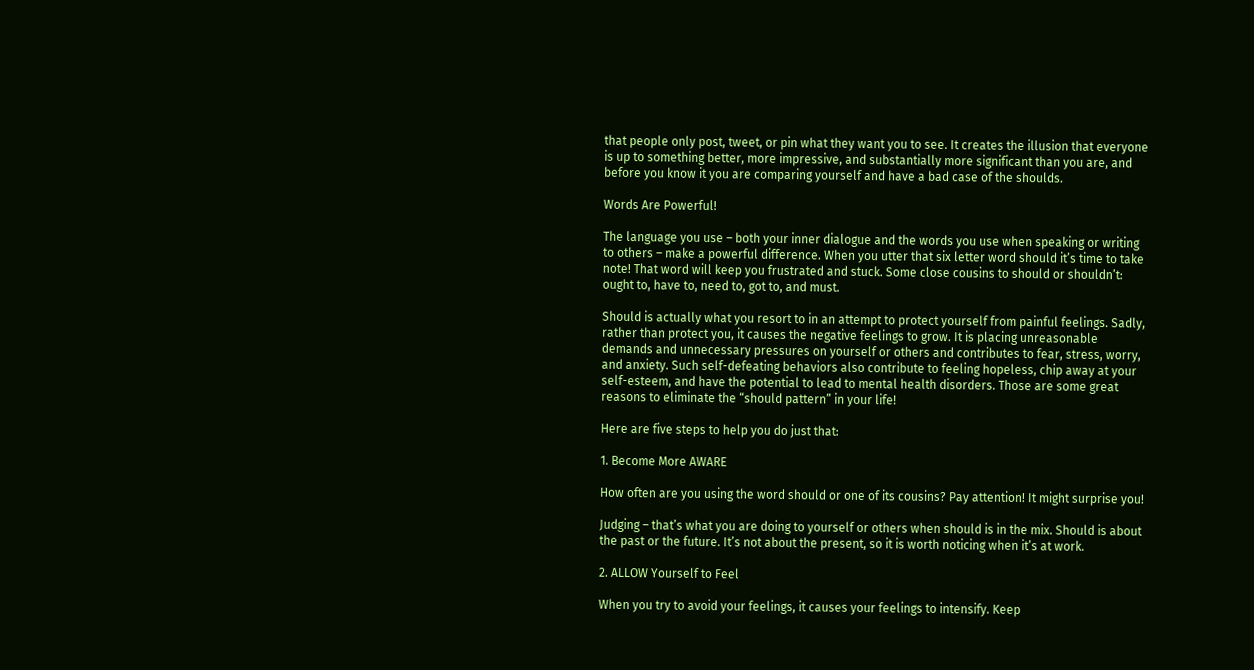that people only post, tweet, or pin what they want you to see. It creates the illusion that everyone is up to something better, more impressive, and substantially more significant than you are, and before you know it you are comparing yourself and have a bad case of the shoulds.

Words Are Powerful!

The language you use – both your inner dialogue and the words you use when speaking or writing to others – make a powerful difference. When you utter that six letter word should it’s time to take note! That word will keep you frustrated and stuck. Some close cousins to should or shouldn’t: ought to, have to, need to, got to, and must.

Should is actually what you resort to in an attempt to protect yourself from painful feelings. Sadly, rather than protect you, it causes the negative feelings to grow. It is placing unreasonable demands and unnecessary pressures on yourself or others and contributes to fear, stress, worry, and anxiety. Such self-defeating behaviors also contribute to feeling hopeless, chip away at your self-esteem, and have the potential to lead to mental health disorders. Those are some great reasons to eliminate the “should pattern” in your life!

Here are five steps to help you do just that:

1. Become More AWARE

How often are you using the word should or one of its cousins? Pay attention! It might surprise you!

Judging – that’s what you are doing to yourself or others when should is in the mix. Should is about the past or the future. It’s not about the present, so it is worth noticing when it’s at work.

2. ALLOW Yourself to Feel

When you try to avoid your feelings, it causes your feelings to intensify. Keep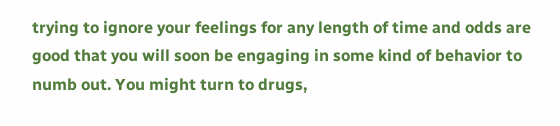trying to ignore your feelings for any length of time and odds are good that you will soon be engaging in some kind of behavior to numb out. You might turn to drugs,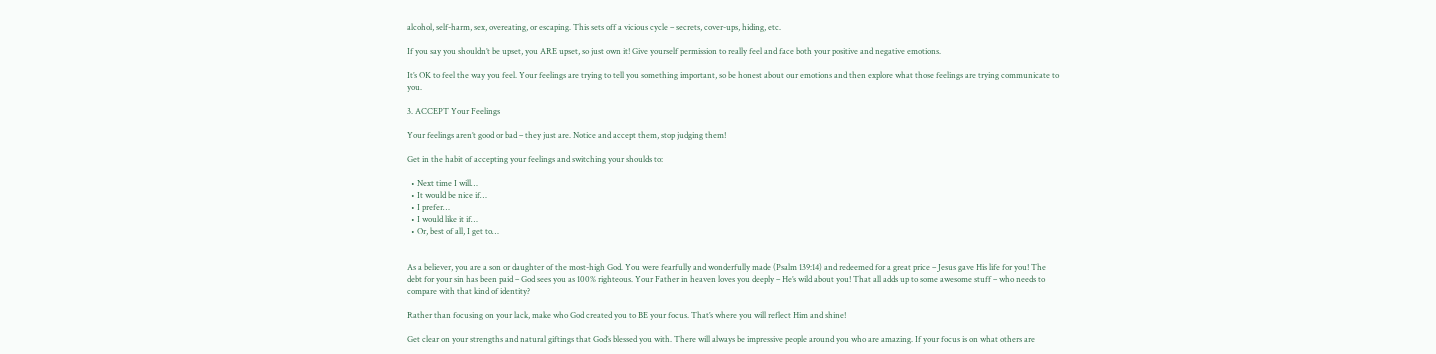alcohol, self-harm, sex, overeating, or escaping. This sets off a vicious cycle – secrets, cover-ups, hiding, etc.

If you say you shouldn’t be upset, you ARE upset, so just own it! Give yourself permission to really feel and face both your positive and negative emotions.

It’s OK to feel the way you feel. Your feelings are trying to tell you something important, so be honest about our emotions and then explore what those feelings are trying communicate to you.

3. ACCEPT Your Feelings

Your feelings aren’t good or bad – they just are. Notice and accept them, stop judging them!

Get in the habit of accepting your feelings and switching your shoulds to:

  • Next time I will…
  • It would be nice if…
  • I prefer…
  • I would like it if…
  • Or, best of all, I get to…


As a believer, you are a son or daughter of the most-high God. You were fearfully and wonderfully made (Psalm 139:14) and redeemed for a great price – Jesus gave His life for you! The debt for your sin has been paid – God sees you as 100% righteous. Your Father in heaven loves you deeply – He’s wild about you! That all adds up to some awesome stuff – who needs to compare with that kind of identity?

Rather than focusing on your lack, make who God created you to BE your focus. That’s where you will reflect Him and shine!

Get clear on your strengths and natural giftings that God’s blessed you with. There will always be impressive people around you who are amazing. If your focus is on what others are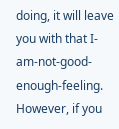doing, it will leave you with that I-am-not-good-enough-feeling. However, if you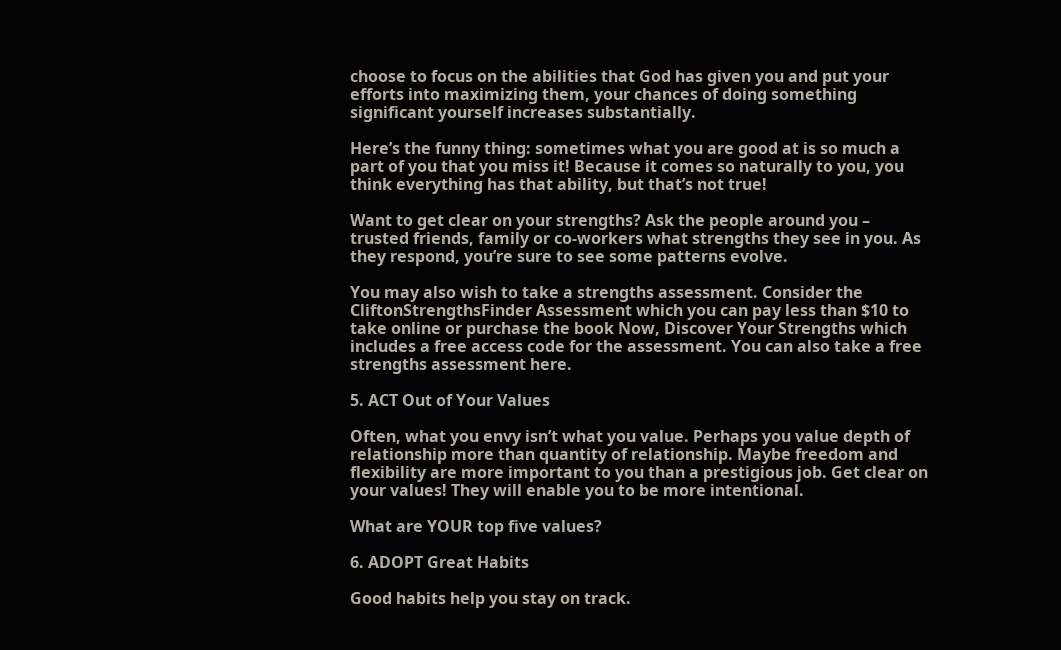choose to focus on the abilities that God has given you and put your efforts into maximizing them, your chances of doing something significant yourself increases substantially.

Here’s the funny thing: sometimes what you are good at is so much a part of you that you miss it! Because it comes so naturally to you, you think everything has that ability, but that’s not true!

Want to get clear on your strengths? Ask the people around you – trusted friends, family or co-workers what strengths they see in you. As they respond, you’re sure to see some patterns evolve.

You may also wish to take a strengths assessment. Consider the CliftonStrengthsFinder Assessment which you can pay less than $10 to take online or purchase the book Now, Discover Your Strengths which includes a free access code for the assessment. You can also take a free strengths assessment here.

5. ACT Out of Your Values

Often, what you envy isn’t what you value. Perhaps you value depth of relationship more than quantity of relationship. Maybe freedom and flexibility are more important to you than a prestigious job. Get clear on your values! They will enable you to be more intentional.

What are YOUR top five values?

6. ADOPT Great Habits

Good habits help you stay on track.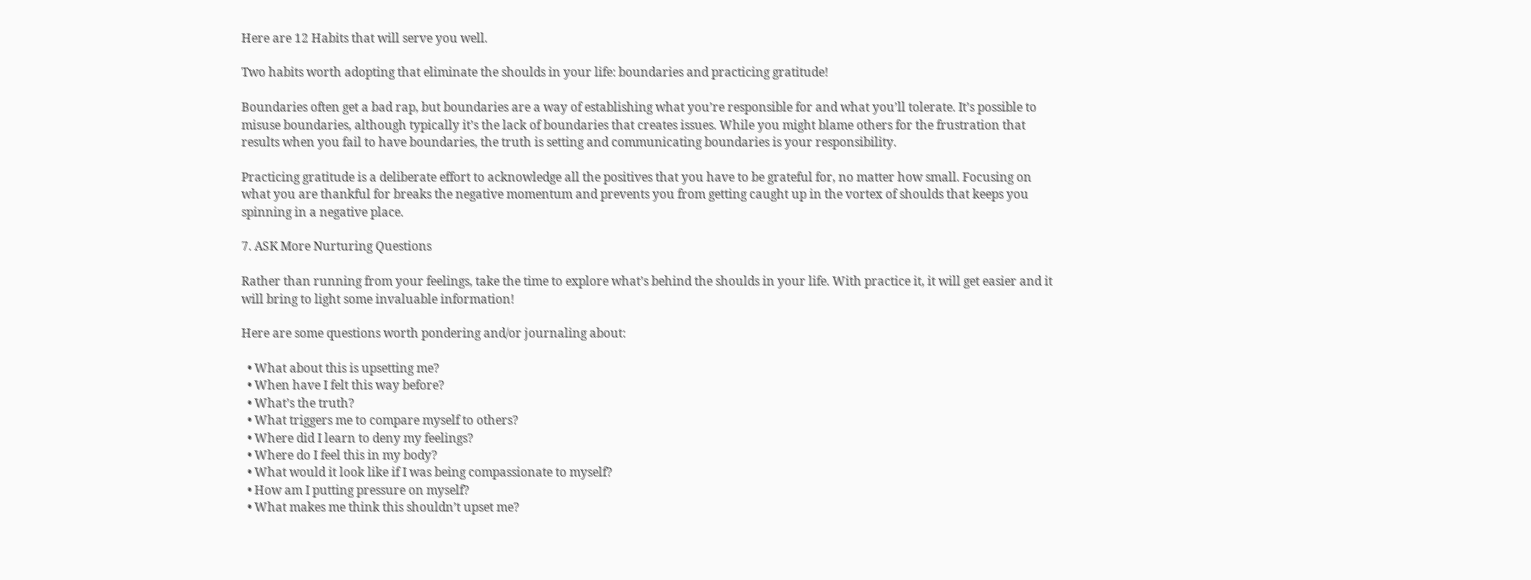Here are 12 Habits that will serve you well.

Two habits worth adopting that eliminate the shoulds in your life: boundaries and practicing gratitude!

Boundaries often get a bad rap, but boundaries are a way of establishing what you’re responsible for and what you’ll tolerate. It’s possible to misuse boundaries, although typically it’s the lack of boundaries that creates issues. While you might blame others for the frustration that results when you fail to have boundaries, the truth is setting and communicating boundaries is your responsibility.

Practicing gratitude is a deliberate effort to acknowledge all the positives that you have to be grateful for, no matter how small. Focusing on what you are thankful for breaks the negative momentum and prevents you from getting caught up in the vortex of shoulds that keeps you spinning in a negative place.

7. ASK More Nurturing Questions

Rather than running from your feelings, take the time to explore what’s behind the shoulds in your life. With practice it, it will get easier and it will bring to light some invaluable information!

Here are some questions worth pondering and/or journaling about:

  • What about this is upsetting me?
  • When have I felt this way before?
  • What’s the truth?
  • What triggers me to compare myself to others?
  • Where did I learn to deny my feelings?
  • Where do I feel this in my body?
  • What would it look like if I was being compassionate to myself?
  • How am I putting pressure on myself?
  • What makes me think this shouldn’t upset me?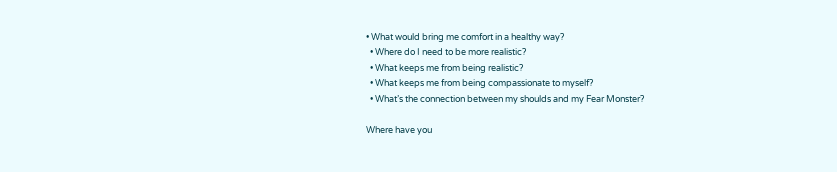• What would bring me comfort in a healthy way?
  • Where do I need to be more realistic?
  • What keeps me from being realistic?
  • What keeps me from being compassionate to myself?
  • What’s the connection between my shoulds and my Fear Monster?

Where have you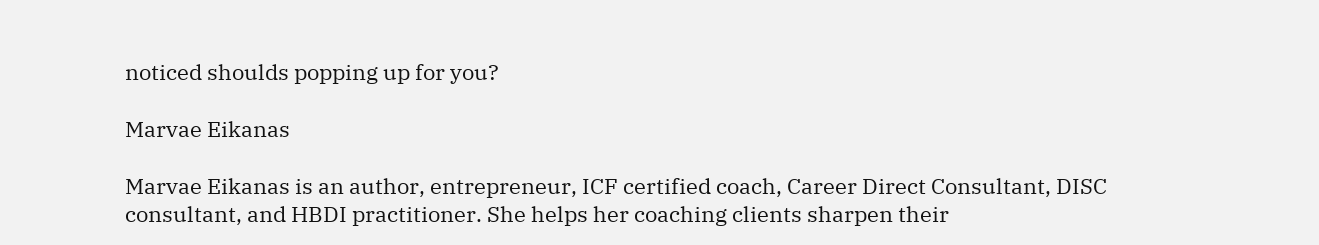noticed shoulds popping up for you?

Marvae Eikanas

Marvae Eikanas is an author, entrepreneur, ICF certified coach, Career Direct Consultant, DISC consultant, and HBDI practitioner. She helps her coaching clients sharpen their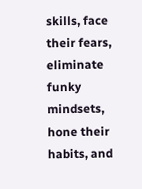skills, face their fears, eliminate funky mindsets, hone their habits, and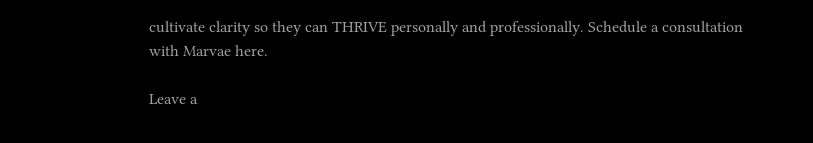cultivate clarity so they can THRIVE personally and professionally. Schedule a consultation with Marvae here.

Leave a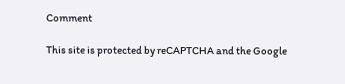Comment

This site is protected by reCAPTCHA and the Google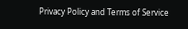Privacy Policy and Terms of Service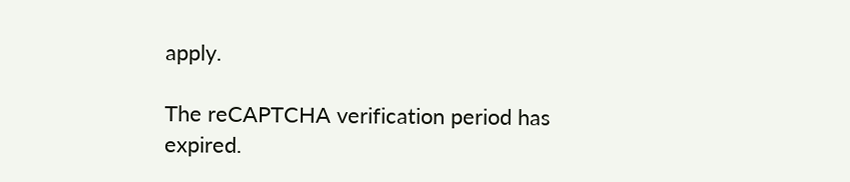apply.

The reCAPTCHA verification period has expired.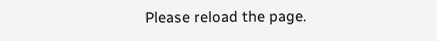Please reload the page.